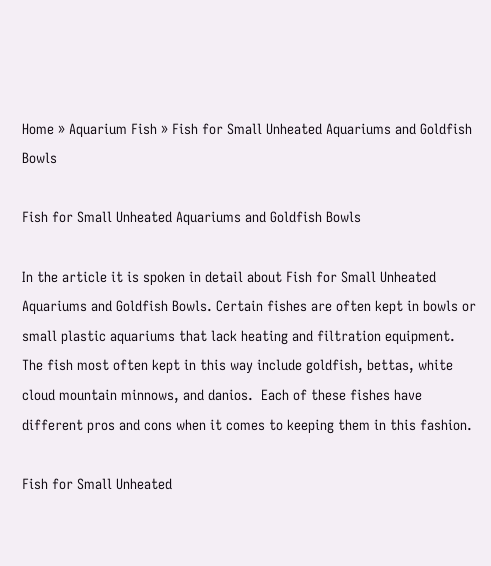Home » Aquarium Fish » Fish for Small Unheated Aquariums and Goldfish Bowls

Fish for Small Unheated Aquariums and Goldfish Bowls

In the article it is spoken in detail about Fish for Small Unheated Aquariums and Goldfish Bowls. Certain fishes are often kept in bowls or small plastic aquariums that lack heating and filtration equipment.   The fish most often kept in this way include goldfish, bettas, white cloud mountain minnows, and danios.  Each of these fishes have different pros and cons when it comes to keeping them in this fashion.

Fish for Small Unheated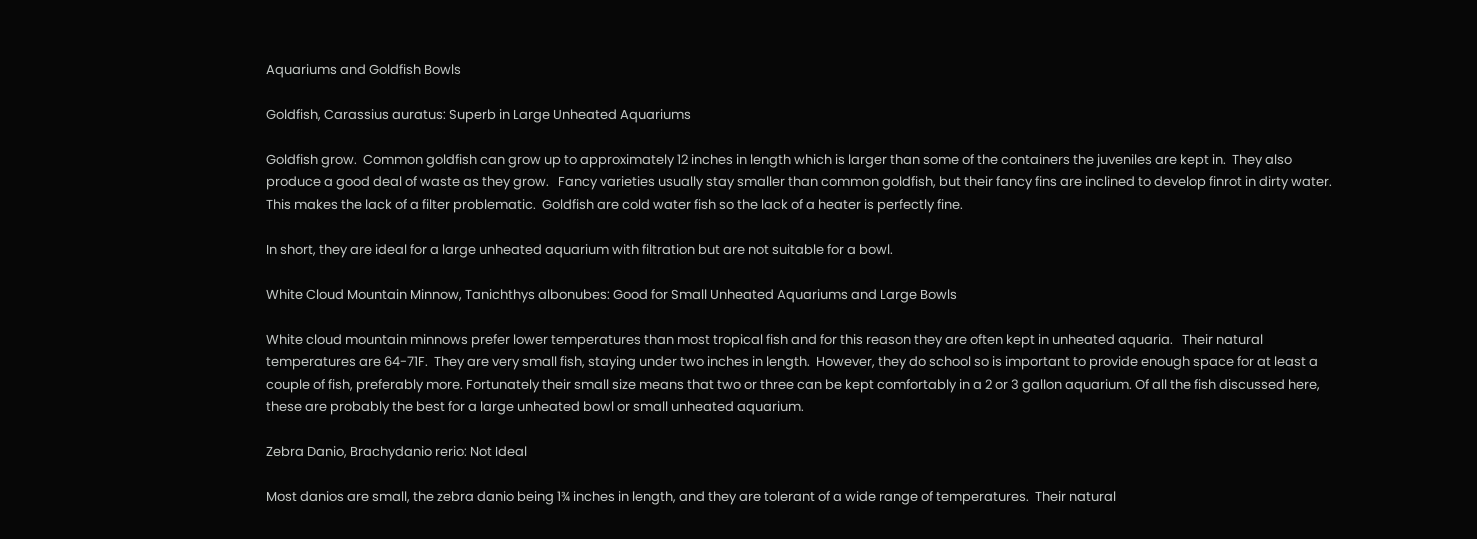Aquariums and Goldfish Bowls

Goldfish, Carassius auratus: Superb in Large Unheated Aquariums

Goldfish grow.  Common goldfish can grow up to approximately 12 inches in length which is larger than some of the containers the juveniles are kept in.  They also produce a good deal of waste as they grow.   Fancy varieties usually stay smaller than common goldfish, but their fancy fins are inclined to develop finrot in dirty water.  This makes the lack of a filter problematic.  Goldfish are cold water fish so the lack of a heater is perfectly fine.

In short, they are ideal for a large unheated aquarium with filtration but are not suitable for a bowl.

White Cloud Mountain Minnow, Tanichthys albonubes: Good for Small Unheated Aquariums and Large Bowls

White cloud mountain minnows prefer lower temperatures than most tropical fish and for this reason they are often kept in unheated aquaria.   Their natural temperatures are 64-71F.  They are very small fish, staying under two inches in length.  However, they do school so is important to provide enough space for at least a couple of fish, preferably more. Fortunately their small size means that two or three can be kept comfortably in a 2 or 3 gallon aquarium. Of all the fish discussed here, these are probably the best for a large unheated bowl or small unheated aquarium.

Zebra Danio, Brachydanio rerio: Not Ideal

Most danios are small, the zebra danio being 1¾ inches in length, and they are tolerant of a wide range of temperatures.  Their natural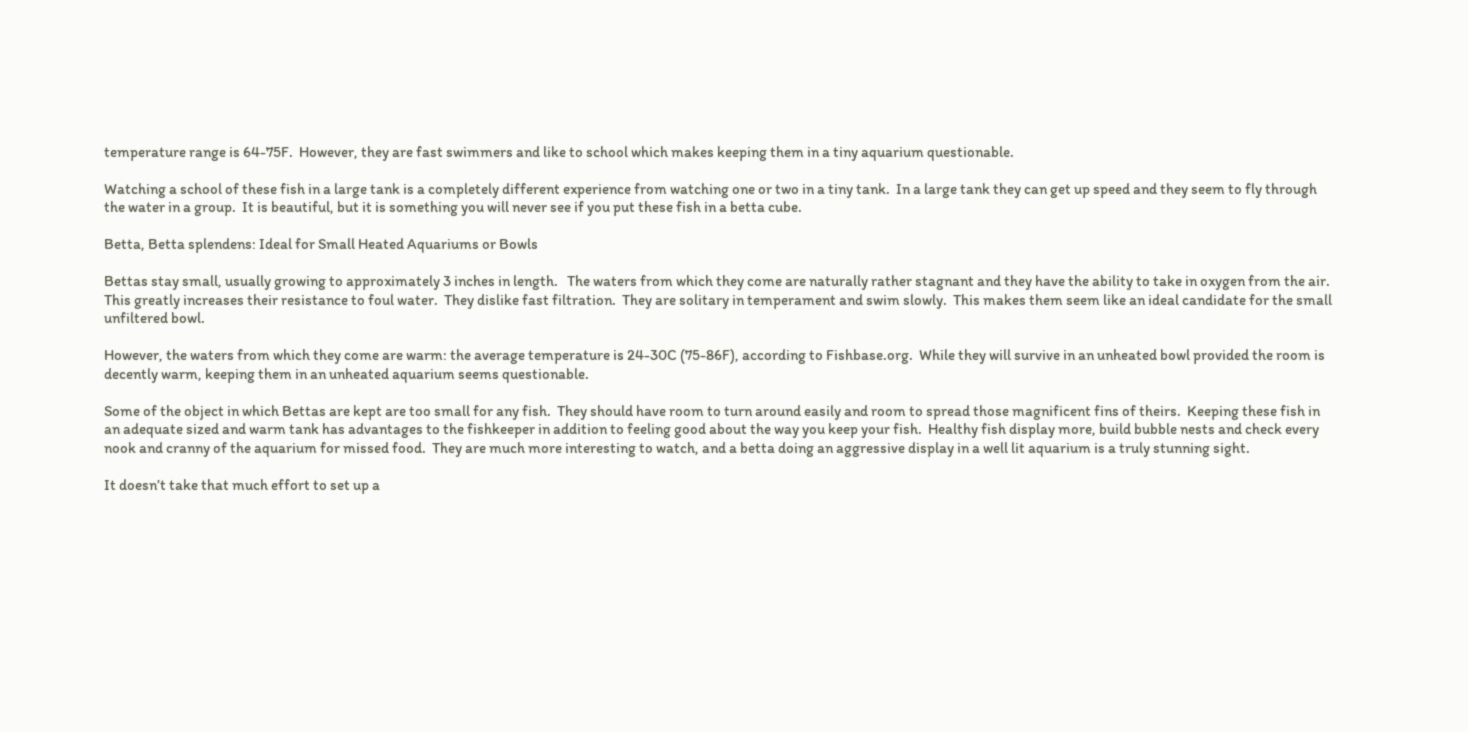temperature range is 64-75F.  However, they are fast swimmers and like to school which makes keeping them in a tiny aquarium questionable.

Watching a school of these fish in a large tank is a completely different experience from watching one or two in a tiny tank.  In a large tank they can get up speed and they seem to fly through the water in a group.  It is beautiful, but it is something you will never see if you put these fish in a betta cube.

Betta, Betta splendens: Ideal for Small Heated Aquariums or Bowls

Bettas stay small, usually growing to approximately 3 inches in length.   The waters from which they come are naturally rather stagnant and they have the ability to take in oxygen from the air.  This greatly increases their resistance to foul water.  They dislike fast filtration.  They are solitary in temperament and swim slowly.  This makes them seem like an ideal candidate for the small unfiltered bowl.

However, the waters from which they come are warm: the average temperature is 24-30C (75-86F), according to Fishbase.org.  While they will survive in an unheated bowl provided the room is decently warm, keeping them in an unheated aquarium seems questionable.

Some of the object in which Bettas are kept are too small for any fish.  They should have room to turn around easily and room to spread those magnificent fins of theirs.  Keeping these fish in an adequate sized and warm tank has advantages to the fishkeeper in addition to feeling good about the way you keep your fish.  Healthy fish display more, build bubble nests and check every nook and cranny of the aquarium for missed food.  They are much more interesting to watch, and a betta doing an aggressive display in a well lit aquarium is a truly stunning sight.

It doesn’t take that much effort to set up a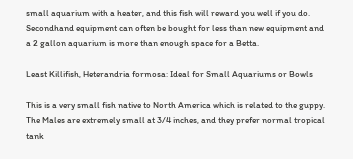small aquarium with a heater, and this fish will reward you well if you do.  Secondhand equipment can often be bought for less than new equipment and a 2 gallon aquarium is more than enough space for a Betta.

Least Killifish, Heterandria formosa: Ideal for Small Aquariums or Bowls

This is a very small fish native to North America which is related to the guppy.  The Males are extremely small at 3/4 inches, and they prefer normal tropical tank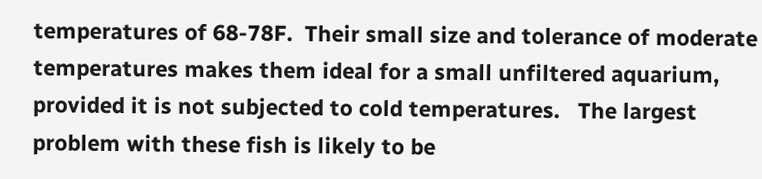temperatures of 68-78F.  Their small size and tolerance of moderate temperatures makes them ideal for a small unfiltered aquarium, provided it is not subjected to cold temperatures.   The largest problem with these fish is likely to be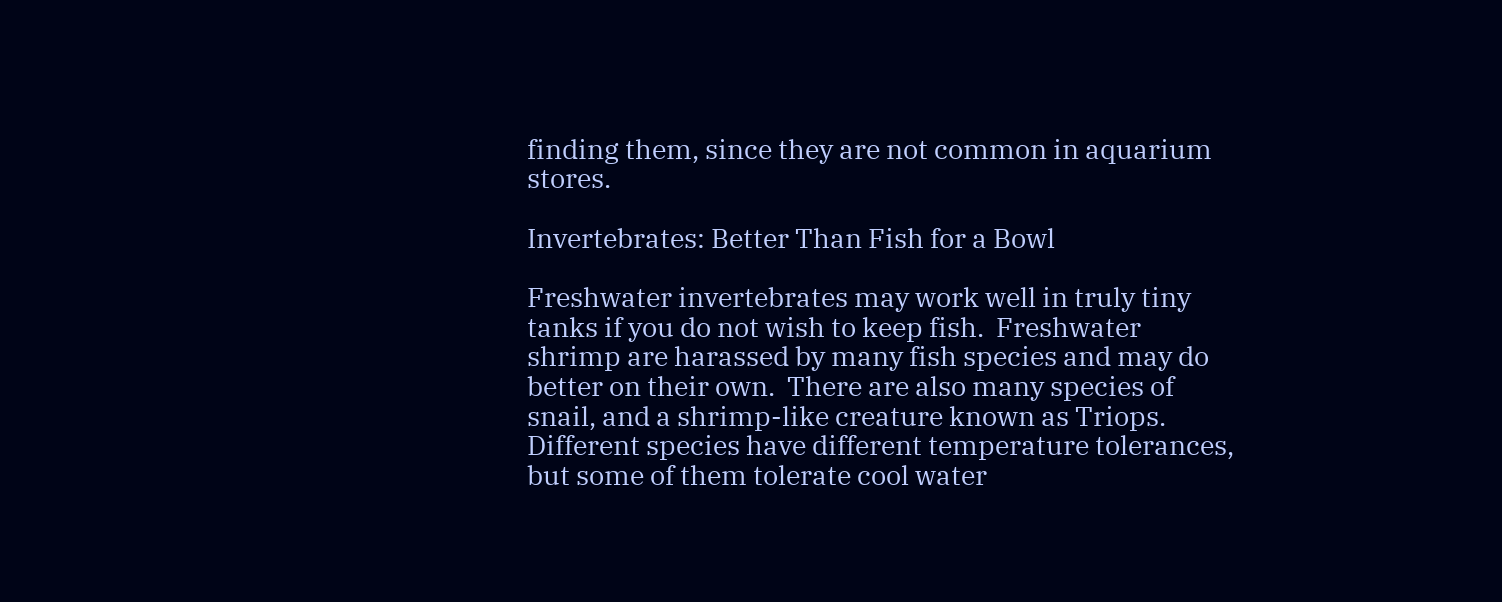finding them, since they are not common in aquarium stores.

Invertebrates: Better Than Fish for a Bowl

Freshwater invertebrates may work well in truly tiny tanks if you do not wish to keep fish.  Freshwater shrimp are harassed by many fish species and may do better on their own.  There are also many species of snail, and a shrimp-like creature known as Triops.  Different species have different temperature tolerances, but some of them tolerate cool water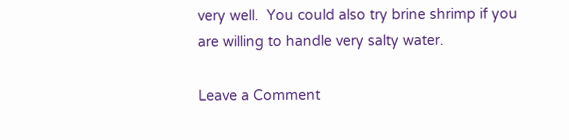very well.  You could also try brine shrimp if you are willing to handle very salty water.

Leave a Comment